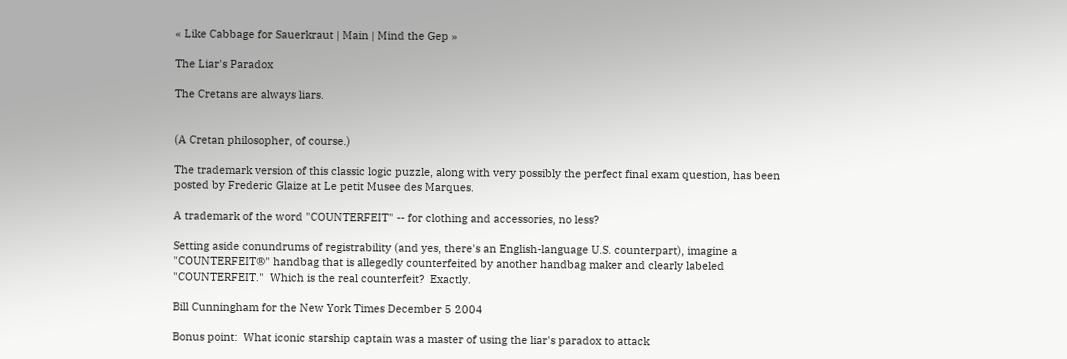« Like Cabbage for Sauerkraut | Main | Mind the Gep »

The Liar's Paradox

The Cretans are always liars.


(A Cretan philosopher, of course.)

The trademark version of this classic logic puzzle, along with very possibly the perfect final exam question, has been posted by Frederic Glaize at Le petit Musee des Marques.

A trademark of the word "COUNTERFEIT" -- for clothing and accessories, no less?

Setting aside conundrums of registrability (and yes, there's an English-language U.S. counterpart), imagine a "COUNTERFEIT®" handbag that is allegedly counterfeited by another handbag maker and clearly labeled "COUNTERFEIT."  Which is the real counterfeit?  Exactly.

Bill Cunningham for the New York Times December 5 2004

Bonus point:  What iconic starship captain was a master of using the liar's paradox to attack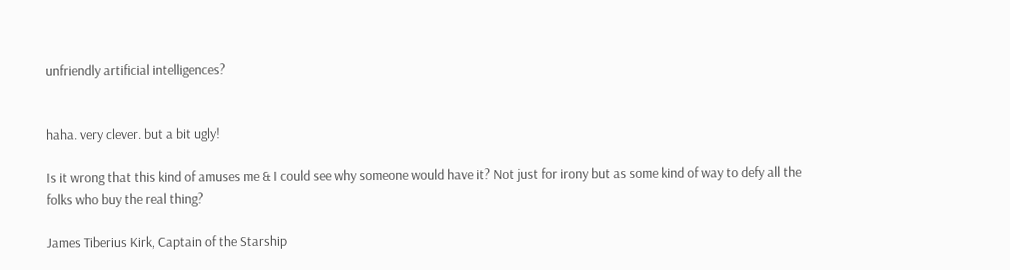unfriendly artificial intelligences?


haha. very clever. but a bit ugly!

Is it wrong that this kind of amuses me & I could see why someone would have it? Not just for irony but as some kind of way to defy all the folks who buy the real thing?

James Tiberius Kirk, Captain of the Starship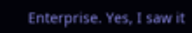Enterprise. Yes, I saw it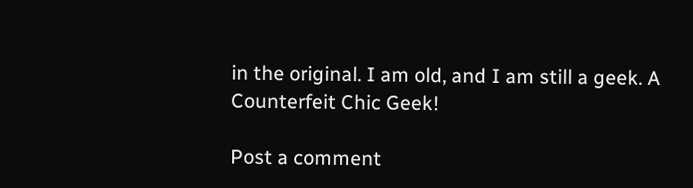in the original. I am old, and I am still a geek. A Counterfeit Chic Geek!

Post a comment